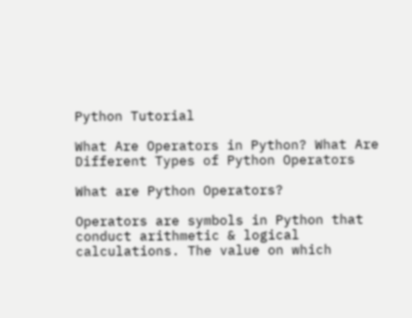Python Tutorial

What Are Operators in Python? What Are Different Types of Python Operators

What are Python Operators?

Operators are symbols in Python that conduct arithmetic & logical calculations. The value on which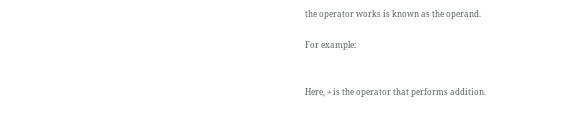the operator works is known as the operand.

For example:


Here, + is the operator that performs addition.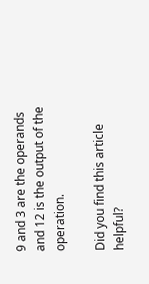9 and 3 are the operands and 12 is the output of the operation.

Did you find this article helpful?